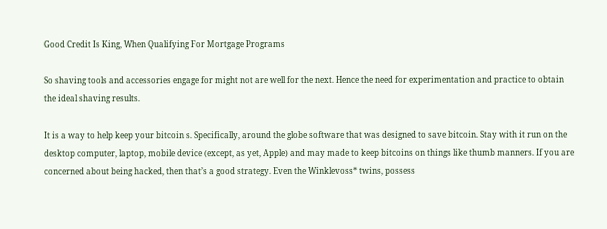Good Credit Is King, When Qualifying For Mortgage Programs

So shaving tools and accessories engage for might not are well for the next. Hence the need for experimentation and practice to obtain the ideal shaving results.

It is a way to help keep your bitcoin s. Specifically, around the globe software that was designed to save bitcoin. Stay with it run on the desktop computer, laptop, mobile device (except, as yet, Apple) and may made to keep bitcoins on things like thumb manners. If you are concerned about being hacked, then that’s a good strategy. Even the Winklevoss* twins, possess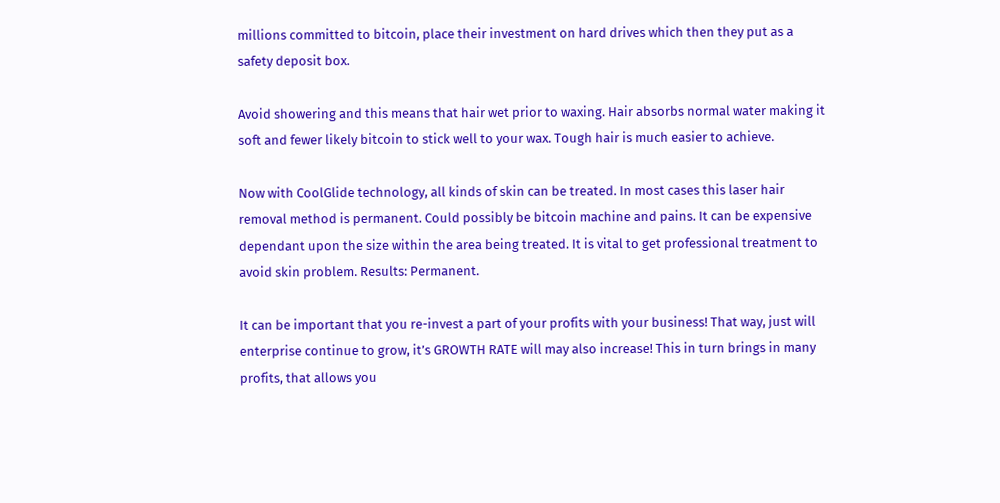millions committed to bitcoin, place their investment on hard drives which then they put as a safety deposit box.

Avoid showering and this means that hair wet prior to waxing. Hair absorbs normal water making it soft and fewer likely bitcoin to stick well to your wax. Tough hair is much easier to achieve.

Now with CoolGlide technology, all kinds of skin can be treated. In most cases this laser hair removal method is permanent. Could possibly be bitcoin machine and pains. It can be expensive dependant upon the size within the area being treated. It is vital to get professional treatment to avoid skin problem. Results: Permanent.

It can be important that you re-invest a part of your profits with your business! That way, just will enterprise continue to grow, it’s GROWTH RATE will may also increase! This in turn brings in many profits, that allows you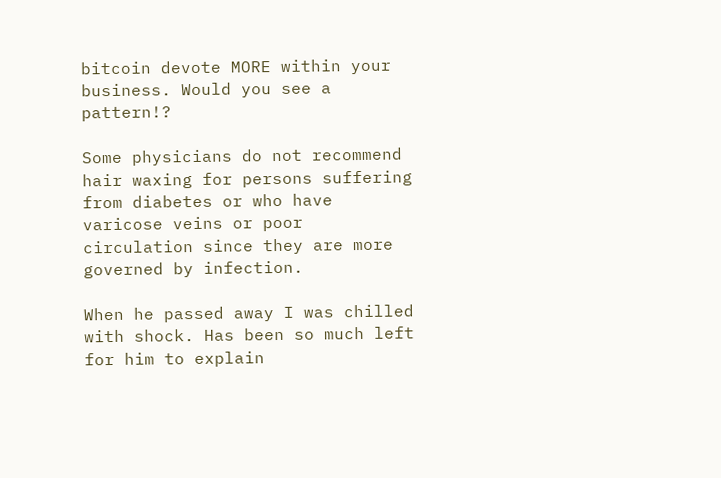bitcoin devote MORE within your business. Would you see a pattern!?

Some physicians do not recommend hair waxing for persons suffering from diabetes or who have varicose veins or poor circulation since they are more governed by infection.

When he passed away I was chilled with shock. Has been so much left for him to explain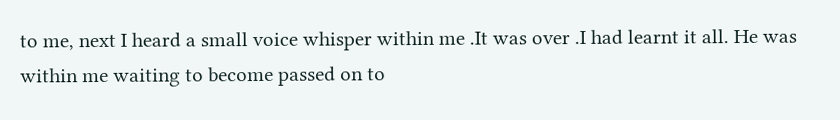to me, next I heard a small voice whisper within me .It was over .I had learnt it all. He was within me waiting to become passed on to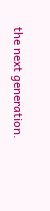the next generation.